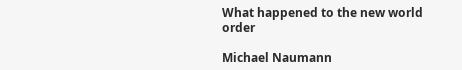What happened to the new world order

Michael Naumann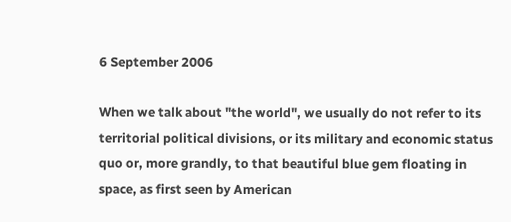6 September 2006

When we talk about "the world", we usually do not refer to its territorial political divisions, or its military and economic status quo or, more grandly, to that beautiful blue gem floating in space, as first seen by American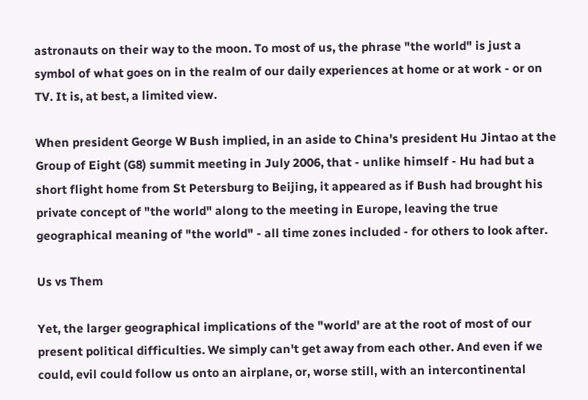astronauts on their way to the moon. To most of us, the phrase "the world" is just a symbol of what goes on in the realm of our daily experiences at home or at work - or on TV. It is, at best, a limited view.

When president George W Bush implied, in an aside to China's president Hu Jintao at the Group of Eight (G8) summit meeting in July 2006, that - unlike himself - Hu had but a short flight home from St Petersburg to Beijing, it appeared as if Bush had brought his private concept of "the world" along to the meeting in Europe, leaving the true geographical meaning of "the world" - all time zones included - for others to look after.

Us vs Them

Yet, the larger geographical implications of the "world' are at the root of most of our present political difficulties. We simply can't get away from each other. And even if we could, evil could follow us onto an airplane, or, worse still, with an intercontinental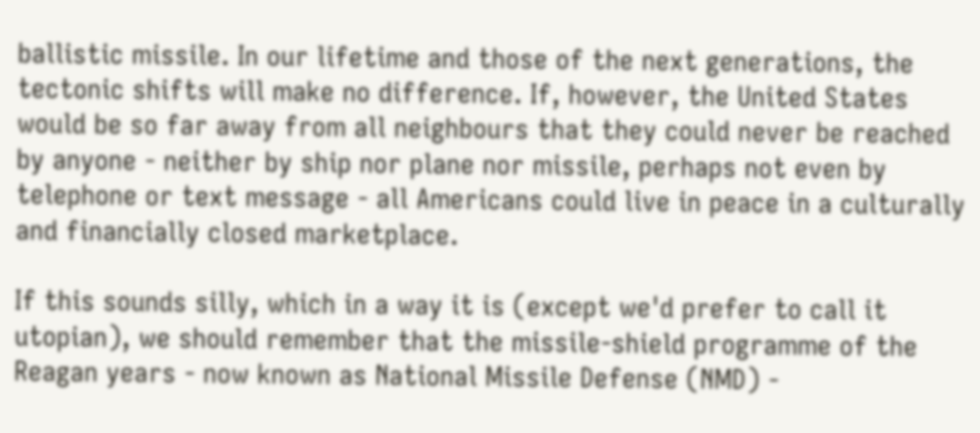ballistic missile. In our lifetime and those of the next generations, the tectonic shifts will make no difference. If, however, the United States would be so far away from all neighbours that they could never be reached by anyone - neither by ship nor plane nor missile, perhaps not even by telephone or text message - all Americans could live in peace in a culturally and financially closed marketplace.

If this sounds silly, which in a way it is (except we'd prefer to call it utopian), we should remember that the missile-shield programme of the Reagan years - now known as National Missile Defense (NMD) -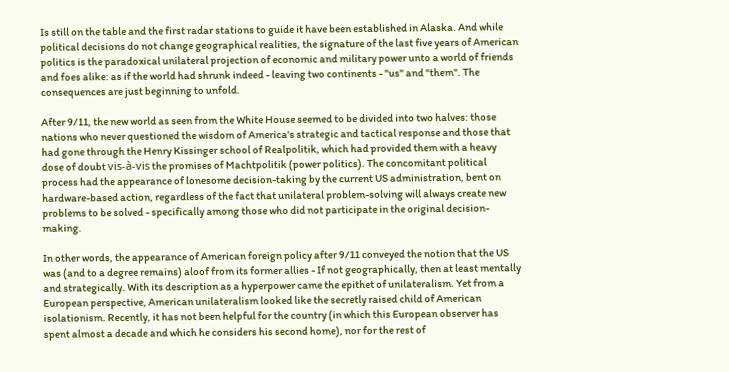Is still on the table and the first radar stations to guide it have been established in Alaska. And while political decisions do not change geographical realities, the signature of the last five years of American politics is the paradoxical unilateral projection of economic and military power unto a world of friends and foes alike: as if the world had shrunk indeed - leaving two continents - "us" and "them". The consequences are just beginning to unfold.

After 9/11, the new world as seen from the White House seemed to be divided into two halves: those nations who never questioned the wisdom of America's strategic and tactical response and those that had gone through the Henry Kissinger school of Realpolitik, which had provided them with a heavy dose of doubt vis-à-vis the promises of Machtpolitik (power politics). The concomitant political process had the appearance of lonesome decision-taking by the current US administration, bent on hardware-based action, regardless of the fact that unilateral problem-solving will always create new problems to be solved - specifically among those who did not participate in the original decision-making.

In other words, the appearance of American foreign policy after 9/11 conveyed the notion that the US was (and to a degree remains) aloof from its former allies - If not geographically, then at least mentally and strategically. With its description as a hyperpower came the epithet of unilateralism. Yet from a European perspective, American unilateralism looked like the secretly raised child of American isolationism. Recently, it has not been helpful for the country (in which this European observer has spent almost a decade and which he considers his second home), nor for the rest of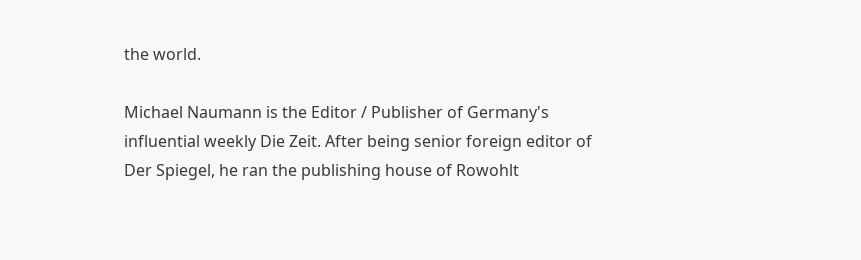the world.

Michael Naumann is the Editor / Publisher of Germany's influential weekly Die Zeit. After being senior foreign editor of Der Spiegel, he ran the publishing house of Rowohlt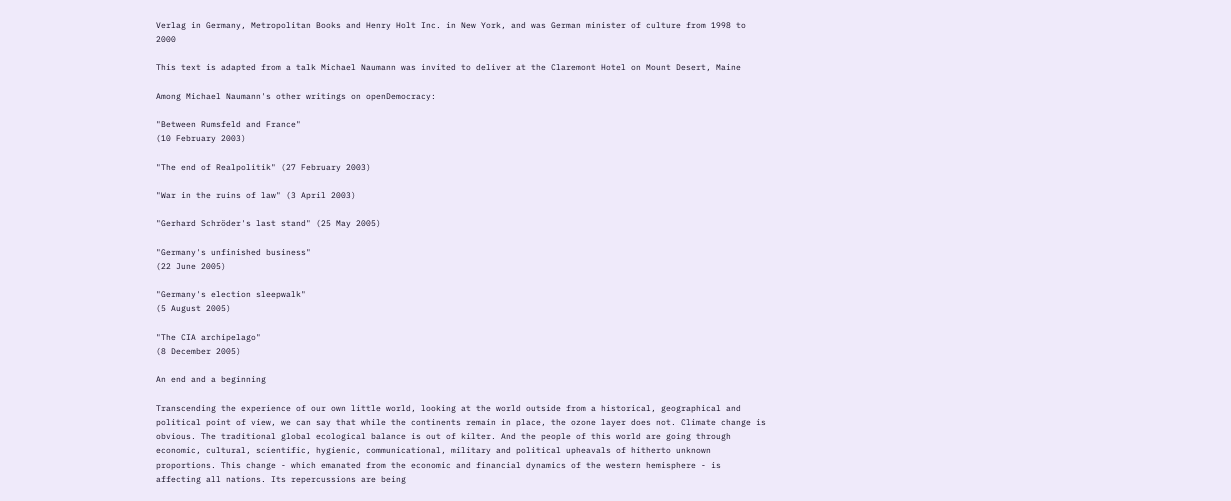Verlag in Germany, Metropolitan Books and Henry Holt Inc. in New York, and was German minister of culture from 1998 to 2000

This text is adapted from a talk Michael Naumann was invited to deliver at the Claremont Hotel on Mount Desert, Maine

Among Michael Naumann's other writings on openDemocracy:

"Between Rumsfeld and France"
(10 February 2003)

"The end of Realpolitik" (27 February 2003)

"War in the ruins of law" (3 April 2003)

"Gerhard Schröder's last stand" (25 May 2005)

"Germany's unfinished business"
(22 June 2005)

"Germany's election sleepwalk"
(5 August 2005)

"The CIA archipelago"
(8 December 2005)

An end and a beginning

Transcending the experience of our own little world, looking at the world outside from a historical, geographical and political point of view, we can say that while the continents remain in place, the ozone layer does not. Climate change is obvious. The traditional global ecological balance is out of kilter. And the people of this world are going through economic, cultural, scientific, hygienic, communicational, military and political upheavals of hitherto unknown proportions. This change - which emanated from the economic and financial dynamics of the western hemisphere - is affecting all nations. Its repercussions are being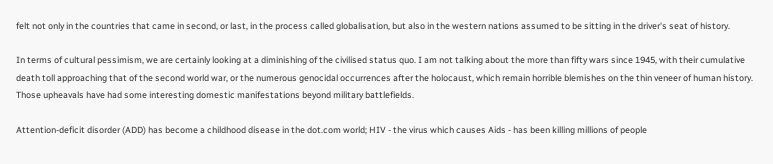felt not only in the countries that came in second, or last, in the process called globalisation, but also in the western nations assumed to be sitting in the driver's seat of history.

In terms of cultural pessimism, we are certainly looking at a diminishing of the civilised status quo. I am not talking about the more than fifty wars since 1945, with their cumulative death toll approaching that of the second world war, or the numerous genocidal occurrences after the holocaust, which remain horrible blemishes on the thin veneer of human history. Those upheavals have had some interesting domestic manifestations beyond military battlefields.

Attention-deficit disorder (ADD) has become a childhood disease in the dot.com world; HIV - the virus which causes Aids - has been killing millions of people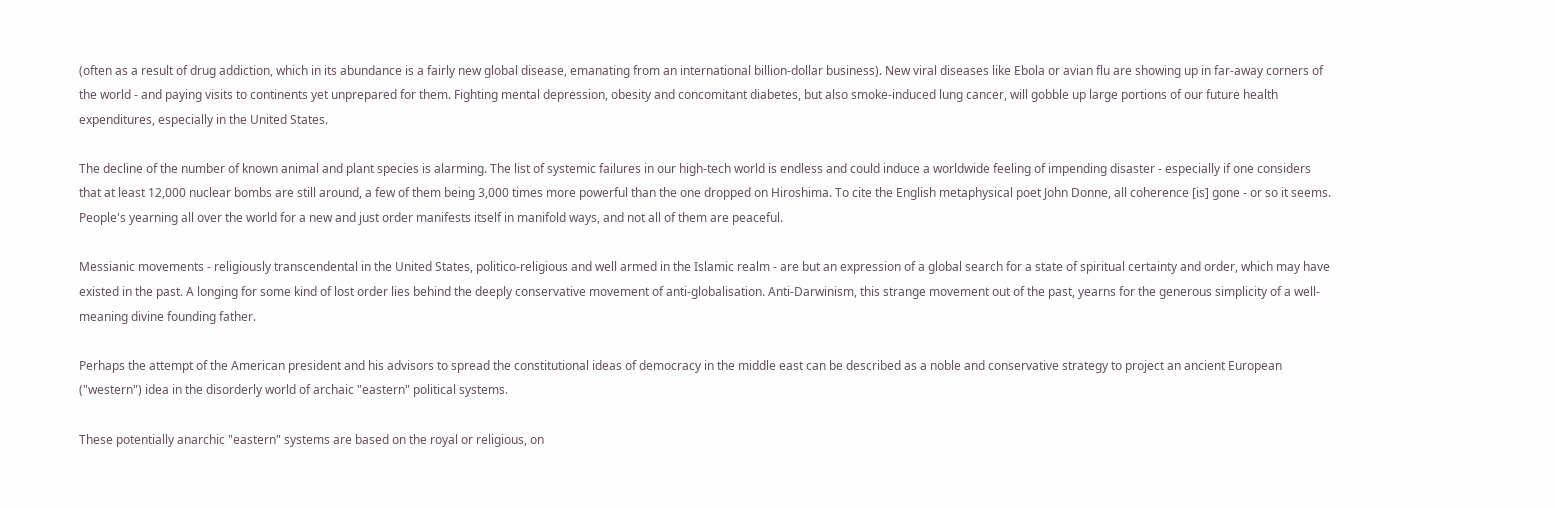(often as a result of drug addiction, which in its abundance is a fairly new global disease, emanating from an international billion-dollar business). New viral diseases like Ebola or avian flu are showing up in far-away corners of the world - and paying visits to continents yet unprepared for them. Fighting mental depression, obesity and concomitant diabetes, but also smoke-induced lung cancer, will gobble up large portions of our future health expenditures, especially in the United States.

The decline of the number of known animal and plant species is alarming. The list of systemic failures in our high-tech world is endless and could induce a worldwide feeling of impending disaster - especially if one considers that at least 12,000 nuclear bombs are still around, a few of them being 3,000 times more powerful than the one dropped on Hiroshima. To cite the English metaphysical poet John Donne, all coherence [is] gone - or so it seems. People's yearning all over the world for a new and just order manifests itself in manifold ways, and not all of them are peaceful.

Messianic movements - religiously transcendental in the United States, politico-religious and well armed in the Islamic realm - are but an expression of a global search for a state of spiritual certainty and order, which may have existed in the past. A longing for some kind of lost order lies behind the deeply conservative movement of anti-globalisation. Anti-Darwinism, this strange movement out of the past, yearns for the generous simplicity of a well-meaning divine founding father.

Perhaps the attempt of the American president and his advisors to spread the constitutional ideas of democracy in the middle east can be described as a noble and conservative strategy to project an ancient European ("western") idea in the disorderly world of archaic "eastern" political systems.

These potentially anarchic "eastern" systems are based on the royal or religious, on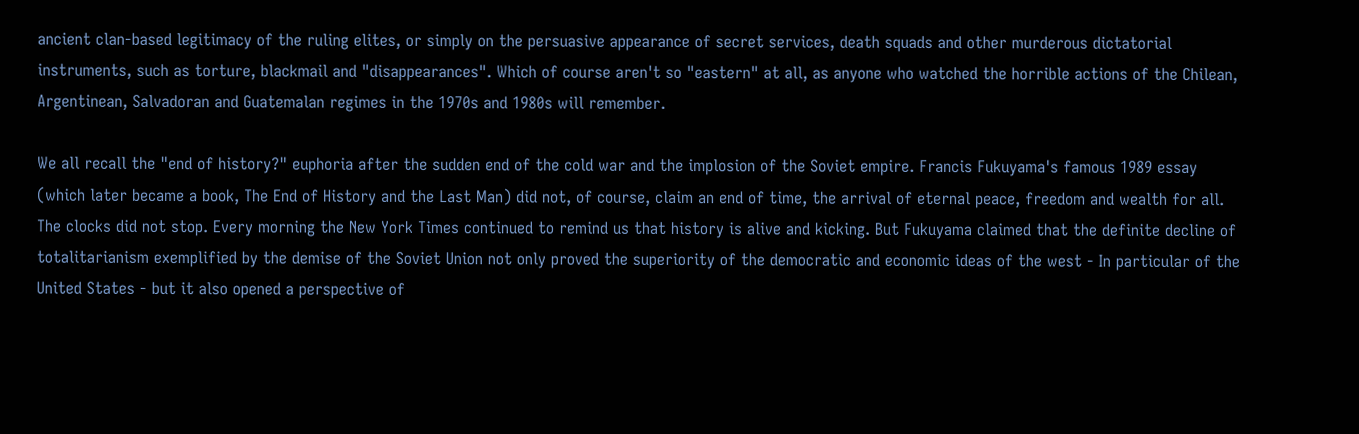ancient clan-based legitimacy of the ruling elites, or simply on the persuasive appearance of secret services, death squads and other murderous dictatorial instruments, such as torture, blackmail and "disappearances". Which of course aren't so "eastern" at all, as anyone who watched the horrible actions of the Chilean, Argentinean, Salvadoran and Guatemalan regimes in the 1970s and 1980s will remember.

We all recall the "end of history?" euphoria after the sudden end of the cold war and the implosion of the Soviet empire. Francis Fukuyama's famous 1989 essay (which later became a book, The End of History and the Last Man) did not, of course, claim an end of time, the arrival of eternal peace, freedom and wealth for all. The clocks did not stop. Every morning the New York Times continued to remind us that history is alive and kicking. But Fukuyama claimed that the definite decline of totalitarianism exemplified by the demise of the Soviet Union not only proved the superiority of the democratic and economic ideas of the west - In particular of the United States - but it also opened a perspective of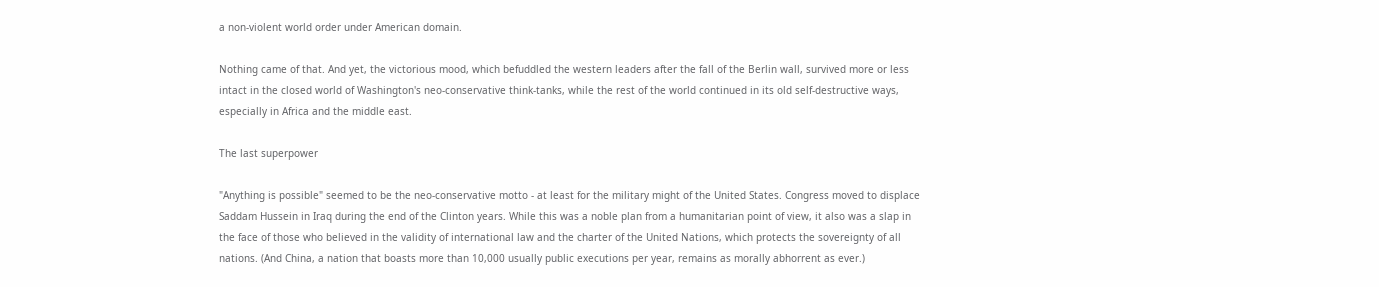a non-violent world order under American domain.

Nothing came of that. And yet, the victorious mood, which befuddled the western leaders after the fall of the Berlin wall, survived more or less intact in the closed world of Washington's neo-conservative think-tanks, while the rest of the world continued in its old self-destructive ways, especially in Africa and the middle east.

The last superpower

"Anything is possible" seemed to be the neo-conservative motto - at least for the military might of the United States. Congress moved to displace Saddam Hussein in Iraq during the end of the Clinton years. While this was a noble plan from a humanitarian point of view, it also was a slap in the face of those who believed in the validity of international law and the charter of the United Nations, which protects the sovereignty of all nations. (And China, a nation that boasts more than 10,000 usually public executions per year, remains as morally abhorrent as ever.)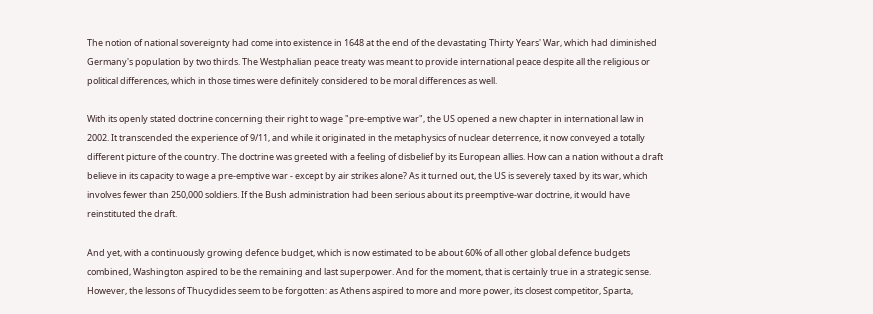The notion of national sovereignty had come into existence in 1648 at the end of the devastating Thirty Years' War, which had diminished Germany's population by two thirds. The Westphalian peace treaty was meant to provide international peace despite all the religious or political differences, which in those times were definitely considered to be moral differences as well.

With its openly stated doctrine concerning their right to wage "pre-emptive war", the US opened a new chapter in international law in 2002. It transcended the experience of 9/11, and while it originated in the metaphysics of nuclear deterrence, it now conveyed a totally different picture of the country. The doctrine was greeted with a feeling of disbelief by its European allies. How can a nation without a draft believe in its capacity to wage a pre-emptive war - except by air strikes alone? As it turned out, the US is severely taxed by its war, which involves fewer than 250,000 soldiers. If the Bush administration had been serious about its preemptive-war doctrine, it would have reinstituted the draft.

And yet, with a continuously growing defence budget, which is now estimated to be about 60% of all other global defence budgets combined, Washington aspired to be the remaining and last superpower. And for the moment, that is certainly true in a strategic sense. However, the lessons of Thucydides seem to be forgotten: as Athens aspired to more and more power, its closest competitor, Sparta,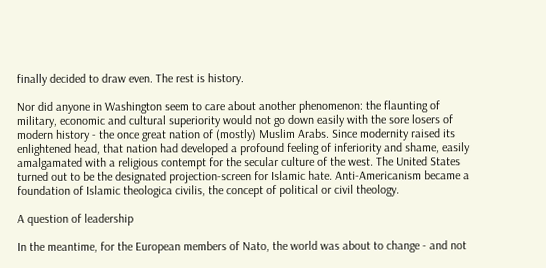finally decided to draw even. The rest is history.

Nor did anyone in Washington seem to care about another phenomenon: the flaunting of military, economic and cultural superiority would not go down easily with the sore losers of modern history - the once great nation of (mostly) Muslim Arabs. Since modernity raised its enlightened head, that nation had developed a profound feeling of inferiority and shame, easily amalgamated with a religious contempt for the secular culture of the west. The United States turned out to be the designated projection-screen for Islamic hate. Anti-Americanism became a foundation of Islamic theologica civilis, the concept of political or civil theology.

A question of leadership

In the meantime, for the European members of Nato, the world was about to change - and not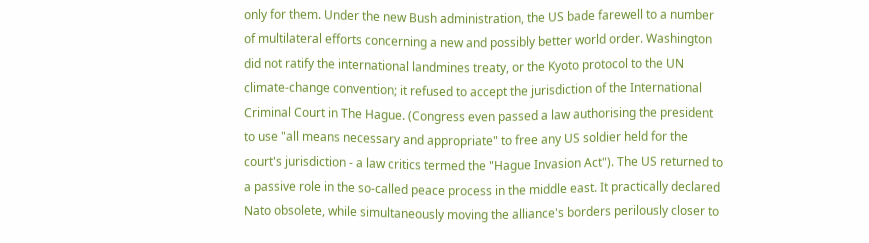only for them. Under the new Bush administration, the US bade farewell to a number of multilateral efforts concerning a new and possibly better world order. Washington did not ratify the international landmines treaty, or the Kyoto protocol to the UN climate-change convention; it refused to accept the jurisdiction of the International Criminal Court in The Hague. (Congress even passed a law authorising the president to use "all means necessary and appropriate" to free any US soldier held for the court's jurisdiction - a law critics termed the "Hague Invasion Act"). The US returned to a passive role in the so-called peace process in the middle east. It practically declared Nato obsolete, while simultaneously moving the alliance's borders perilously closer to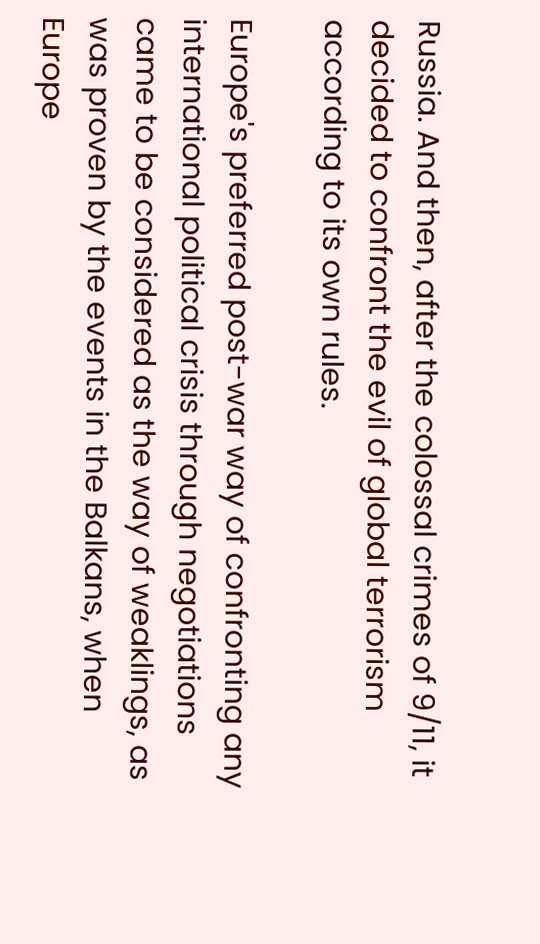Russia. And then, after the colossal crimes of 9/11, it decided to confront the evil of global terrorism according to its own rules.

Europe's preferred post-war way of confronting any international political crisis through negotiations came to be considered as the way of weaklings, as was proven by the events in the Balkans, when Europe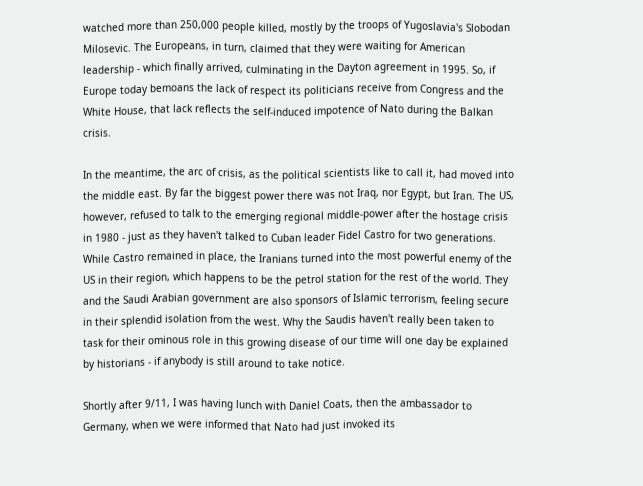watched more than 250,000 people killed, mostly by the troops of Yugoslavia's Slobodan Milosevic. The Europeans, in turn, claimed that they were waiting for American leadership - which finally arrived, culminating in the Dayton agreement in 1995. So, if Europe today bemoans the lack of respect its politicians receive from Congress and the White House, that lack reflects the self-induced impotence of Nato during the Balkan crisis.

In the meantime, the arc of crisis, as the political scientists like to call it, had moved into the middle east. By far the biggest power there was not Iraq, nor Egypt, but Iran. The US, however, refused to talk to the emerging regional middle-power after the hostage crisis in 1980 - just as they haven't talked to Cuban leader Fidel Castro for two generations. While Castro remained in place, the Iranians turned into the most powerful enemy of the US in their region, which happens to be the petrol station for the rest of the world. They and the Saudi Arabian government are also sponsors of Islamic terrorism, feeling secure in their splendid isolation from the west. Why the Saudis haven't really been taken to task for their ominous role in this growing disease of our time will one day be explained by historians - if anybody is still around to take notice.

Shortly after 9/11, I was having lunch with Daniel Coats, then the ambassador to Germany, when we were informed that Nato had just invoked its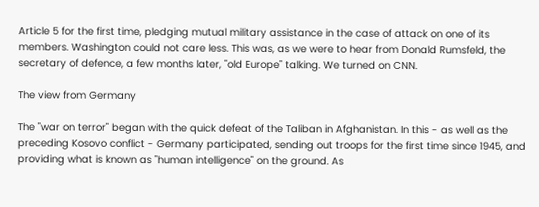Article 5 for the first time, pledging mutual military assistance in the case of attack on one of its members. Washington could not care less. This was, as we were to hear from Donald Rumsfeld, the secretary of defence, a few months later, "old Europe" talking. We turned on CNN.

The view from Germany

The "war on terror" began with the quick defeat of the Taliban in Afghanistan. In this - as well as the preceding Kosovo conflict - Germany participated, sending out troops for the first time since 1945, and providing what is known as "human intelligence" on the ground. As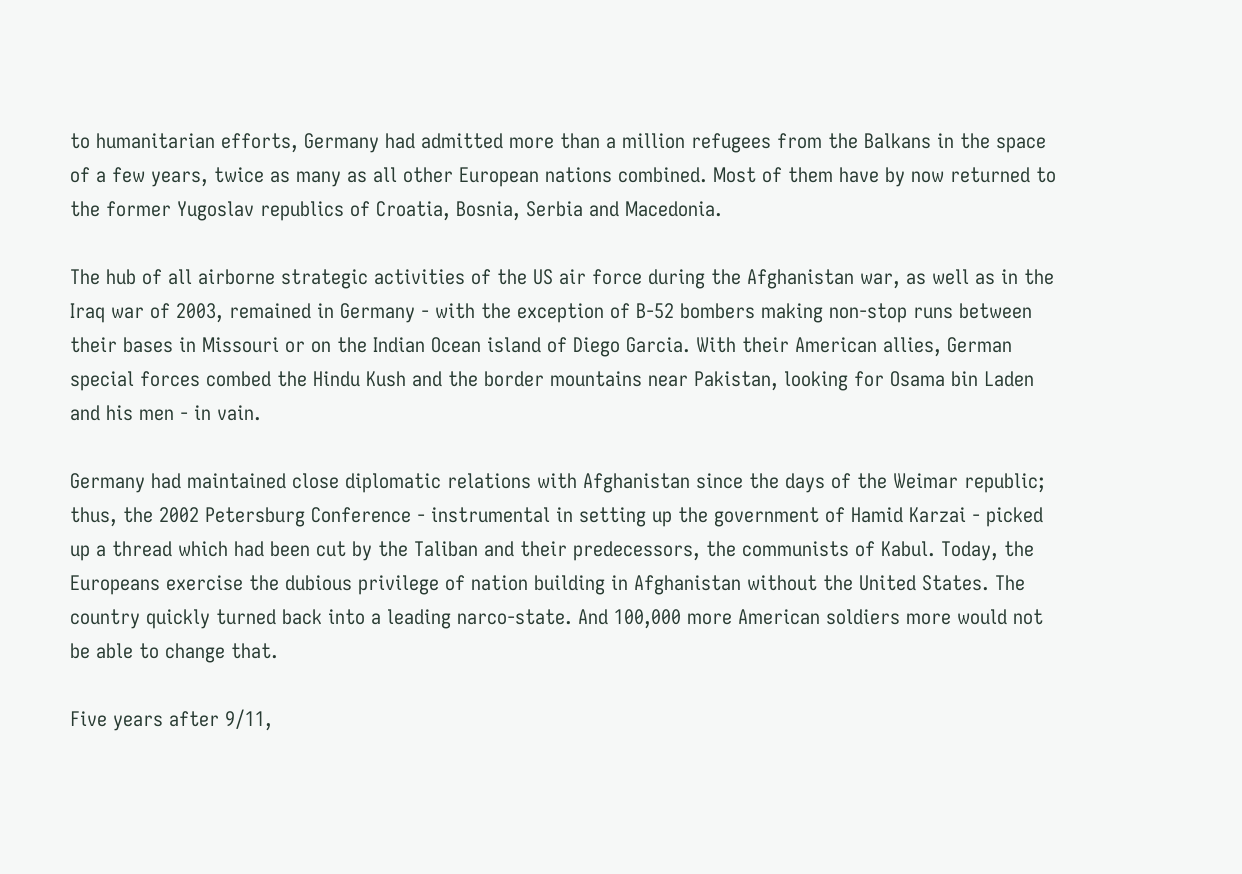to humanitarian efforts, Germany had admitted more than a million refugees from the Balkans in the space of a few years, twice as many as all other European nations combined. Most of them have by now returned to the former Yugoslav republics of Croatia, Bosnia, Serbia and Macedonia.

The hub of all airborne strategic activities of the US air force during the Afghanistan war, as well as in the Iraq war of 2003, remained in Germany - with the exception of B-52 bombers making non-stop runs between their bases in Missouri or on the Indian Ocean island of Diego Garcia. With their American allies, German special forces combed the Hindu Kush and the border mountains near Pakistan, looking for Osama bin Laden and his men - in vain.

Germany had maintained close diplomatic relations with Afghanistan since the days of the Weimar republic; thus, the 2002 Petersburg Conference - instrumental in setting up the government of Hamid Karzai - picked up a thread which had been cut by the Taliban and their predecessors, the communists of Kabul. Today, the Europeans exercise the dubious privilege of nation building in Afghanistan without the United States. The country quickly turned back into a leading narco-state. And 100,000 more American soldiers more would not be able to change that.

Five years after 9/11,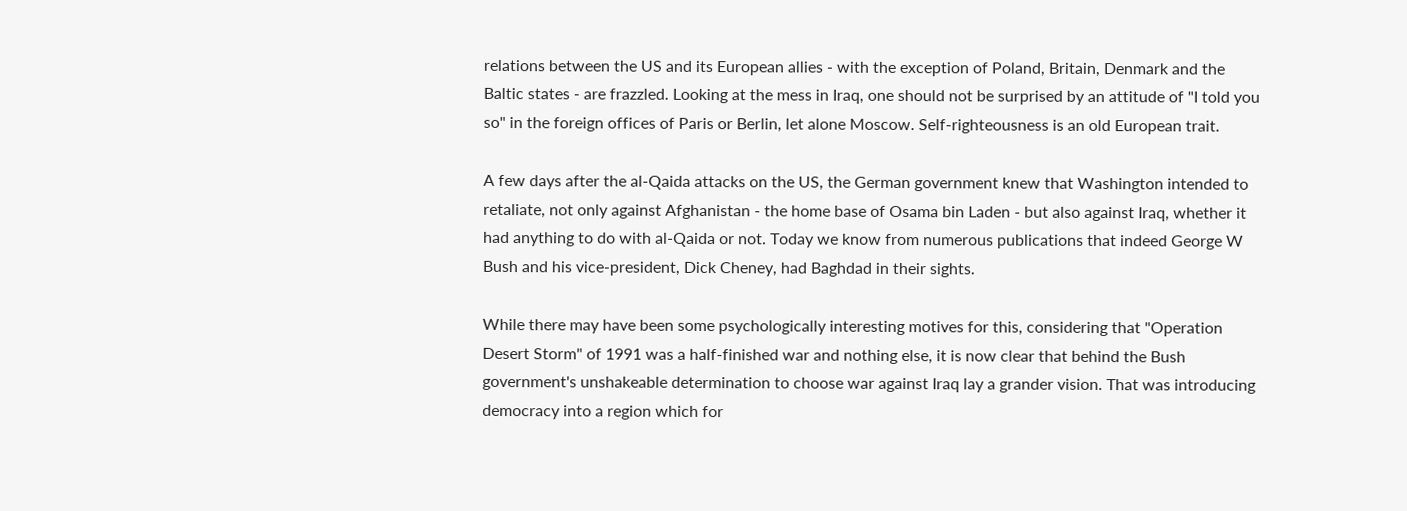relations between the US and its European allies - with the exception of Poland, Britain, Denmark and the Baltic states - are frazzled. Looking at the mess in Iraq, one should not be surprised by an attitude of "I told you so" in the foreign offices of Paris or Berlin, let alone Moscow. Self-righteousness is an old European trait.

A few days after the al-Qaida attacks on the US, the German government knew that Washington intended to retaliate, not only against Afghanistan - the home base of Osama bin Laden - but also against Iraq, whether it had anything to do with al-Qaida or not. Today we know from numerous publications that indeed George W Bush and his vice-president, Dick Cheney, had Baghdad in their sights.

While there may have been some psychologically interesting motives for this, considering that "Operation Desert Storm" of 1991 was a half-finished war and nothing else, it is now clear that behind the Bush government's unshakeable determination to choose war against Iraq lay a grander vision. That was introducing democracy into a region which for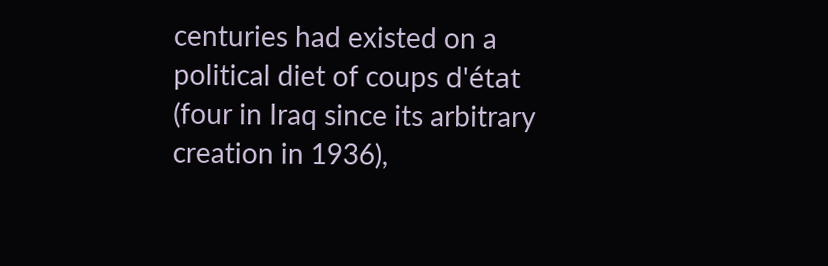centuries had existed on a political diet of coups d'état (four in Iraq since its arbitrary creation in 1936),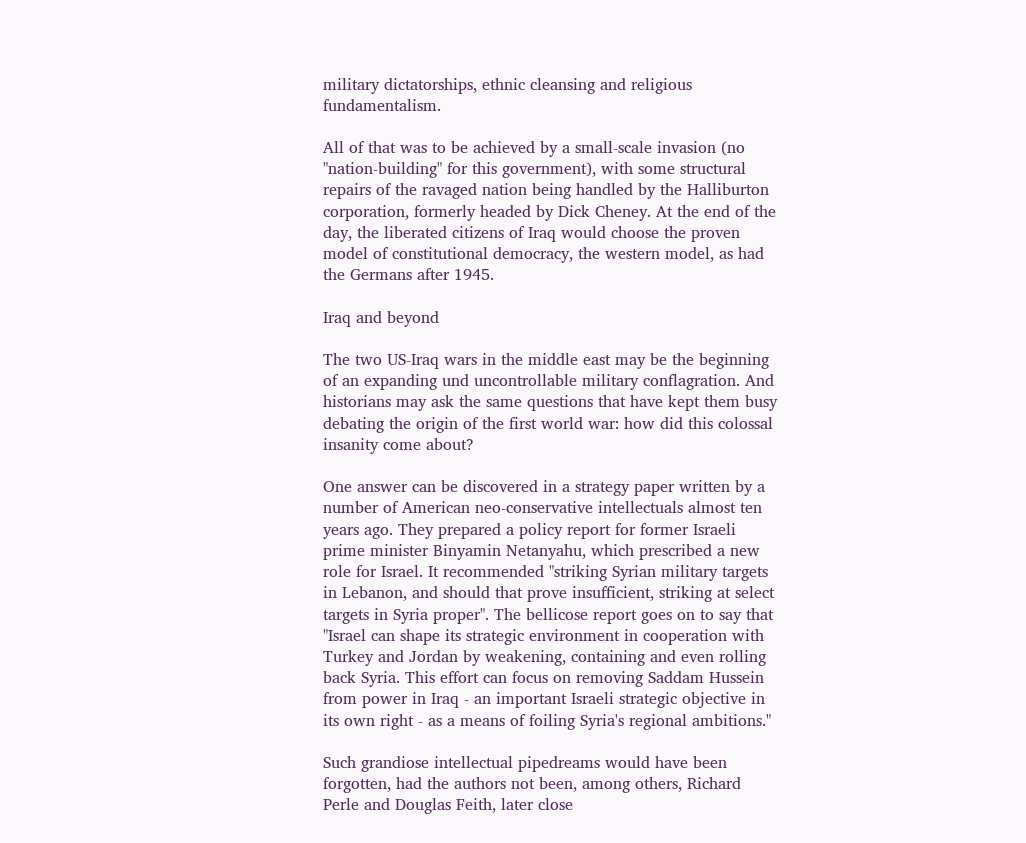military dictatorships, ethnic cleansing and religious fundamentalism.

All of that was to be achieved by a small-scale invasion (no "nation-building" for this government), with some structural repairs of the ravaged nation being handled by the Halliburton corporation, formerly headed by Dick Cheney. At the end of the day, the liberated citizens of Iraq would choose the proven model of constitutional democracy, the western model, as had the Germans after 1945.

Iraq and beyond

The two US-Iraq wars in the middle east may be the beginning of an expanding und uncontrollable military conflagration. And historians may ask the same questions that have kept them busy debating the origin of the first world war: how did this colossal insanity come about?

One answer can be discovered in a strategy paper written by a number of American neo-conservative intellectuals almost ten years ago. They prepared a policy report for former Israeli prime minister Binyamin Netanyahu, which prescribed a new role for Israel. It recommended "striking Syrian military targets in Lebanon, and should that prove insufficient, striking at select targets in Syria proper". The bellicose report goes on to say that "Israel can shape its strategic environment in cooperation with Turkey and Jordan by weakening, containing and even rolling back Syria. This effort can focus on removing Saddam Hussein from power in Iraq - an important Israeli strategic objective in its own right - as a means of foiling Syria's regional ambitions."

Such grandiose intellectual pipedreams would have been forgotten, had the authors not been, among others, Richard Perle and Douglas Feith, later close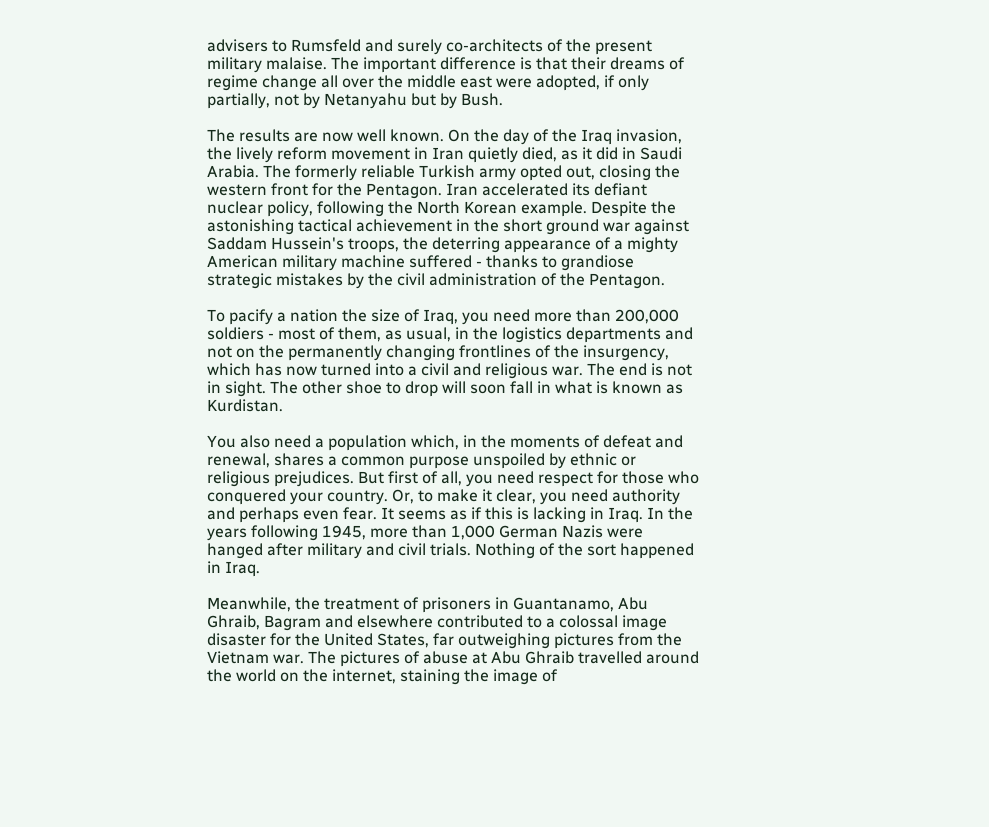advisers to Rumsfeld and surely co-architects of the present military malaise. The important difference is that their dreams of regime change all over the middle east were adopted, if only partially, not by Netanyahu but by Bush.

The results are now well known. On the day of the Iraq invasion, the lively reform movement in Iran quietly died, as it did in Saudi Arabia. The formerly reliable Turkish army opted out, closing the western front for the Pentagon. Iran accelerated its defiant nuclear policy, following the North Korean example. Despite the astonishing tactical achievement in the short ground war against Saddam Hussein's troops, the deterring appearance of a mighty American military machine suffered - thanks to grandiose strategic mistakes by the civil administration of the Pentagon.

To pacify a nation the size of Iraq, you need more than 200,000 soldiers - most of them, as usual, in the logistics departments and not on the permanently changing frontlines of the insurgency, which has now turned into a civil and religious war. The end is not in sight. The other shoe to drop will soon fall in what is known as Kurdistan.

You also need a population which, in the moments of defeat and renewal, shares a common purpose unspoiled by ethnic or religious prejudices. But first of all, you need respect for those who conquered your country. Or, to make it clear, you need authority and perhaps even fear. It seems as if this is lacking in Iraq. In the years following 1945, more than 1,000 German Nazis were hanged after military and civil trials. Nothing of the sort happened in Iraq.

Meanwhile, the treatment of prisoners in Guantanamo, Abu Ghraib, Bagram and elsewhere contributed to a colossal image disaster for the United States, far outweighing pictures from the Vietnam war. The pictures of abuse at Abu Ghraib travelled around the world on the internet, staining the image of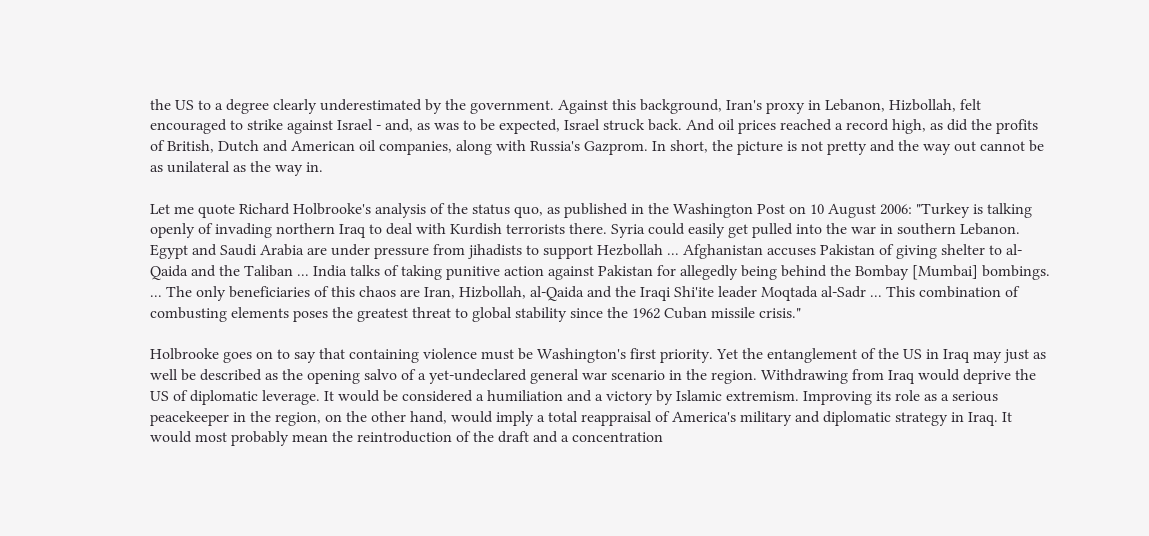the US to a degree clearly underestimated by the government. Against this background, Iran's proxy in Lebanon, Hizbollah, felt encouraged to strike against Israel - and, as was to be expected, Israel struck back. And oil prices reached a record high, as did the profits of British, Dutch and American oil companies, along with Russia's Gazprom. In short, the picture is not pretty and the way out cannot be as unilateral as the way in.

Let me quote Richard Holbrooke's analysis of the status quo, as published in the Washington Post on 10 August 2006: "Turkey is talking openly of invading northern Iraq to deal with Kurdish terrorists there. Syria could easily get pulled into the war in southern Lebanon. Egypt and Saudi Arabia are under pressure from jihadists to support Hezbollah ... Afghanistan accuses Pakistan of giving shelter to al-Qaida and the Taliban ... India talks of taking punitive action against Pakistan for allegedly being behind the Bombay [Mumbai] bombings. ... The only beneficiaries of this chaos are Iran, Hizbollah, al-Qaida and the Iraqi Shi'ite leader Moqtada al-Sadr ... This combination of combusting elements poses the greatest threat to global stability since the 1962 Cuban missile crisis."

Holbrooke goes on to say that containing violence must be Washington's first priority. Yet the entanglement of the US in Iraq may just as well be described as the opening salvo of a yet-undeclared general war scenario in the region. Withdrawing from Iraq would deprive the US of diplomatic leverage. It would be considered a humiliation and a victory by Islamic extremism. Improving its role as a serious peacekeeper in the region, on the other hand, would imply a total reappraisal of America's military and diplomatic strategy in Iraq. It would most probably mean the reintroduction of the draft and a concentration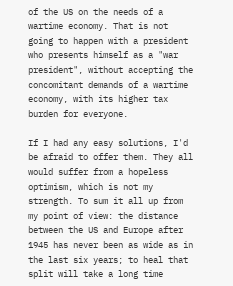of the US on the needs of a wartime economy. That is not going to happen with a president who presents himself as a "war president", without accepting the concomitant demands of a wartime economy, with its higher tax burden for everyone.

If I had any easy solutions, I'd be afraid to offer them. They all would suffer from a hopeless optimism, which is not my strength. To sum it all up from my point of view: the distance between the US and Europe after 1945 has never been as wide as in the last six years; to heal that split will take a long time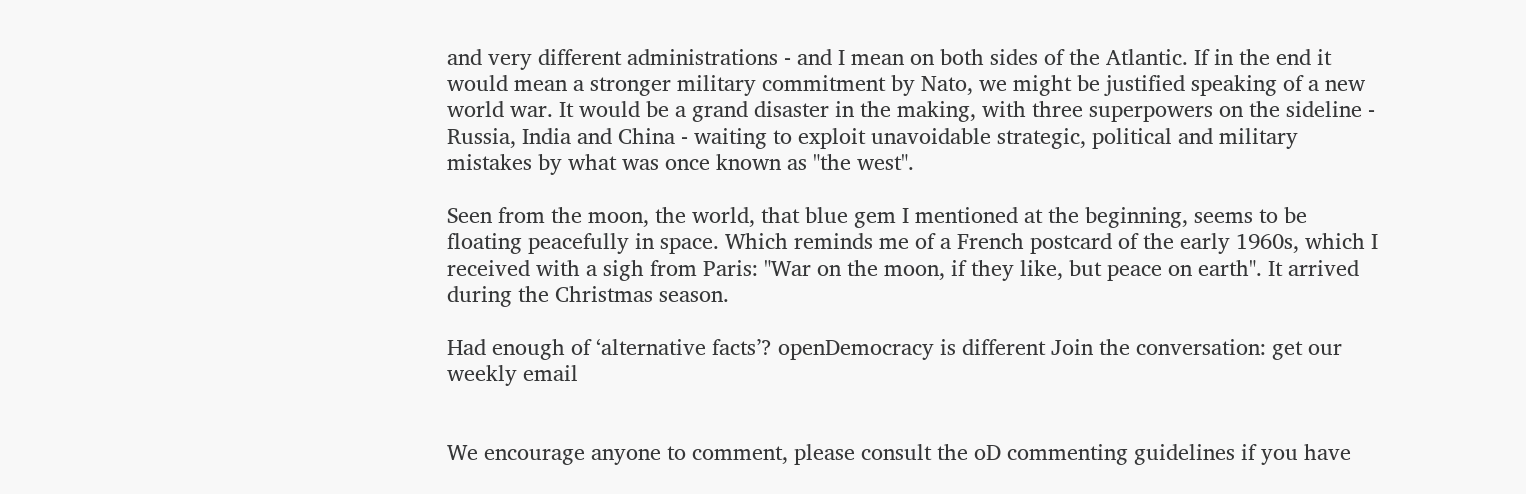and very different administrations - and I mean on both sides of the Atlantic. If in the end it would mean a stronger military commitment by Nato, we might be justified speaking of a new world war. It would be a grand disaster in the making, with three superpowers on the sideline - Russia, India and China - waiting to exploit unavoidable strategic, political and military mistakes by what was once known as "the west".

Seen from the moon, the world, that blue gem I mentioned at the beginning, seems to be floating peacefully in space. Which reminds me of a French postcard of the early 1960s, which I received with a sigh from Paris: "War on the moon, if they like, but peace on earth". It arrived during the Christmas season.

Had enough of ‘alternative facts’? openDemocracy is different Join the conversation: get our weekly email


We encourage anyone to comment, please consult the oD commenting guidelines if you have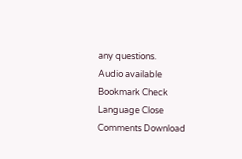any questions.
Audio available Bookmark Check Language Close Comments Download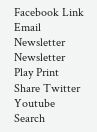Facebook Link Email Newsletter Newsletter Play Print Share Twitter Youtube Search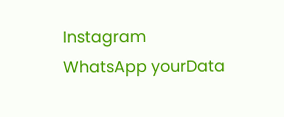Instagram WhatsApp yourData